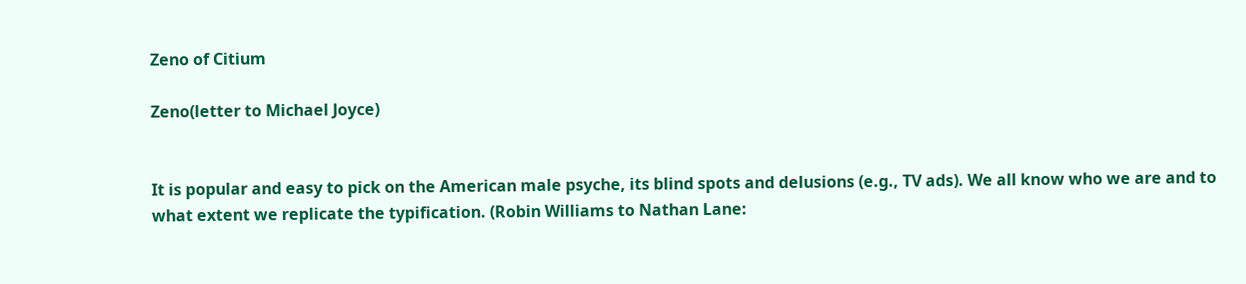Zeno of Citium

Zeno(letter to Michael Joyce)


It is popular and easy to pick on the American male psyche, its blind spots and delusions (e.g., TV ads). We all know who we are and to what extent we replicate the typification. (Robin Williams to Nathan Lane: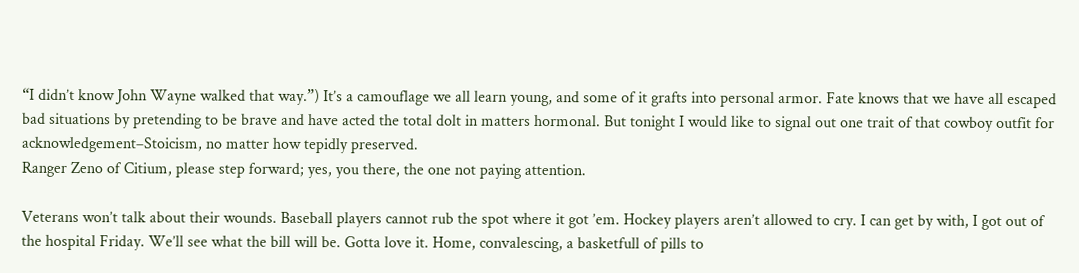“I didn’t know John Wayne walked that way.”) It’s a camouflage we all learn young, and some of it grafts into personal armor. Fate knows that we have all escaped bad situations by pretending to be brave and have acted the total dolt in matters hormonal. But tonight I would like to signal out one trait of that cowboy outfit for acknowledgement–Stoicism, no matter how tepidly preserved.
Ranger Zeno of Citium, please step forward; yes, you there, the one not paying attention.

Veterans won’t talk about their wounds. Baseball players cannot rub the spot where it got ’em. Hockey players aren’t allowed to cry. I can get by with, I got out of the hospital Friday. We’ll see what the bill will be. Gotta love it. Home, convalescing, a basketfull of pills to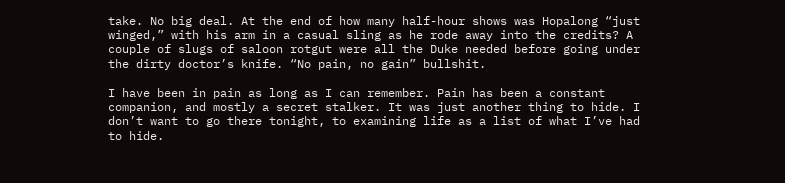take. No big deal. At the end of how many half-hour shows was Hopalong “just winged,” with his arm in a casual sling as he rode away into the credits? A couple of slugs of saloon rotgut were all the Duke needed before going under the dirty doctor’s knife. “No pain, no gain” bullshit.

I have been in pain as long as I can remember. Pain has been a constant companion, and mostly a secret stalker. It was just another thing to hide. I don’t want to go there tonight, to examining life as a list of what I’ve had to hide.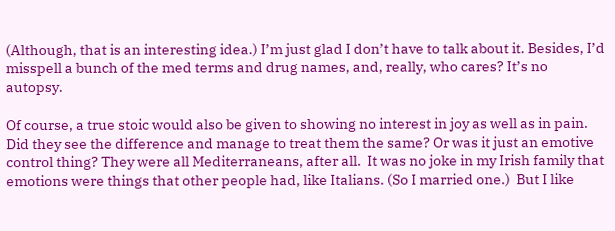(Although, that is an interesting idea.) I’m just glad I don’t have to talk about it. Besides, I’d misspell a bunch of the med terms and drug names, and, really, who cares? It’s no autopsy.

Of course, a true stoic would also be given to showing no interest in joy as well as in pain. Did they see the difference and manage to treat them the same? Or was it just an emotive control thing? They were all Mediterraneans, after all.  It was no joke in my Irish family that emotions were things that other people had, like Italians. (So I married one.)  But I like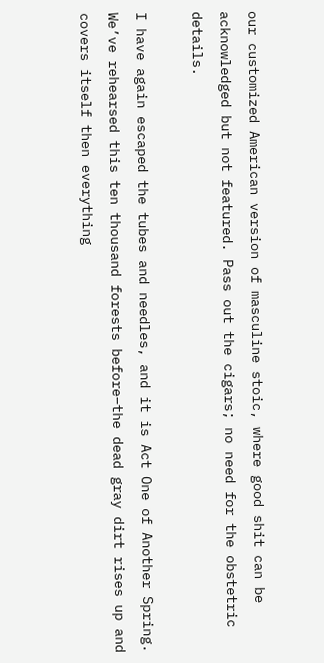our customized American version of masculine stoic, where good shit can be acknowledged but not featured. Pass out the cigars; no need for the obstetric details.

I have again escaped the tubes and needles, and it is Act One of Another Spring. We’ve rehearsed this ten thousand forests before–the dead gray dirt rises up and covers itself then everything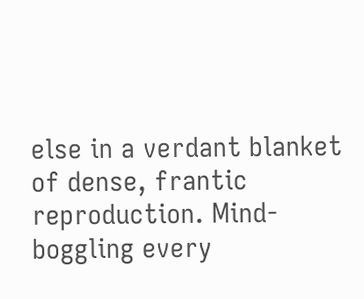else in a verdant blanket of dense, frantic reproduction. Mind-boggling every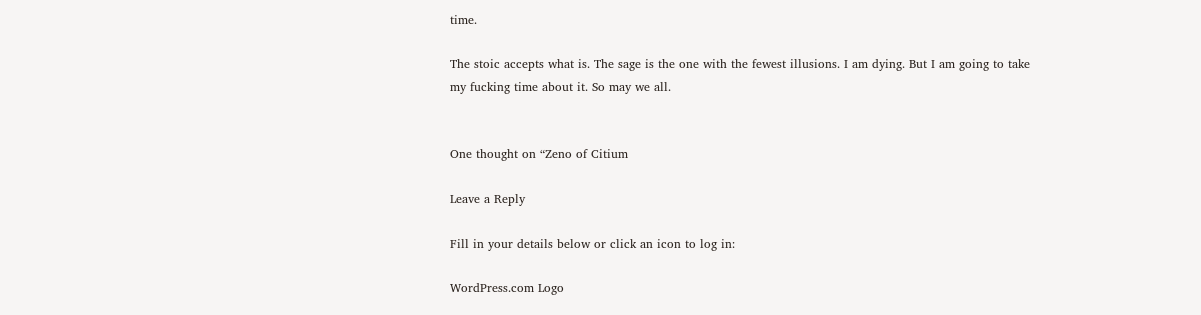time.

The stoic accepts what is. The sage is the one with the fewest illusions. I am dying. But I am going to take my fucking time about it. So may we all.


One thought on “Zeno of Citium

Leave a Reply

Fill in your details below or click an icon to log in:

WordPress.com Logo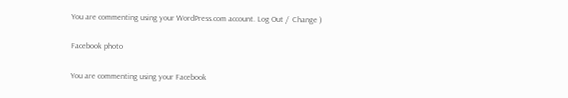You are commenting using your WordPress.com account. Log Out /  Change )

Facebook photo

You are commenting using your Facebook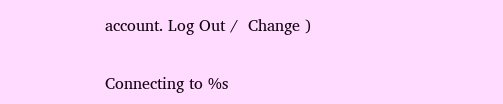account. Log Out /  Change )

Connecting to %s